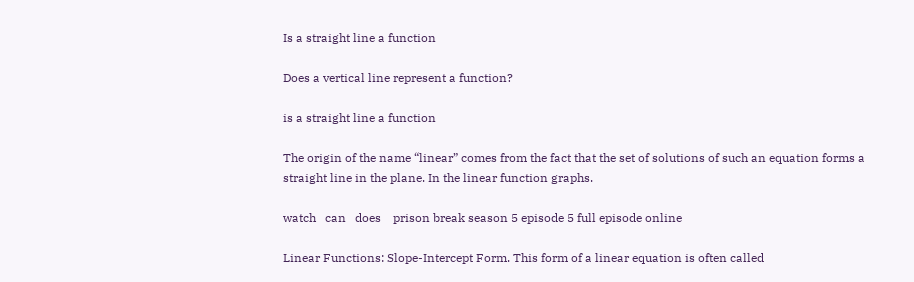Is a straight line a function

Does a vertical line represent a function?

is a straight line a function

The origin of the name “linear” comes from the fact that the set of solutions of such an equation forms a straight line in the plane. In the linear function graphs.

watch   can   does    prison break season 5 episode 5 full episode online

Linear Functions: Slope-Intercept Form. This form of a linear equation is often called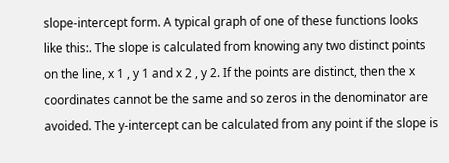slope-intercept form. A typical graph of one of these functions looks like this:. The slope is calculated from knowing any two distinct points on the line, x 1 , y 1 and x 2 , y 2. If the points are distinct, then the x coordinates cannot be the same and so zeros in the denominator are avoided. The y-intercept can be calculated from any point if the slope is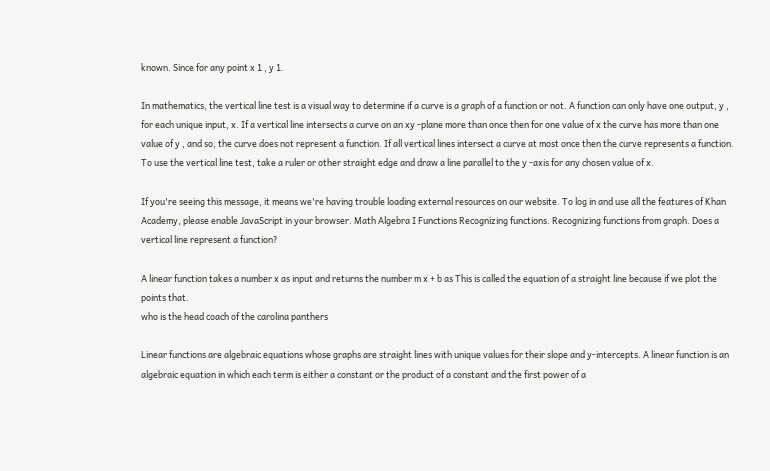known. Since for any point x 1 , y 1.

In mathematics, the vertical line test is a visual way to determine if a curve is a graph of a function or not. A function can only have one output, y , for each unique input, x. If a vertical line intersects a curve on an xy -plane more than once then for one value of x the curve has more than one value of y , and so, the curve does not represent a function. If all vertical lines intersect a curve at most once then the curve represents a function. To use the vertical line test, take a ruler or other straight edge and draw a line parallel to the y -axis for any chosen value of x.

If you're seeing this message, it means we're having trouble loading external resources on our website. To log in and use all the features of Khan Academy, please enable JavaScript in your browser. Math Algebra I Functions Recognizing functions. Recognizing functions from graph. Does a vertical line represent a function?

A linear function takes a number x as input and returns the number m x + b as This is called the equation of a straight line because if we plot the points that.
who is the head coach of the carolina panthers

Linear functions are algebraic equations whose graphs are straight lines with unique values for their slope and y-intercepts. A linear function is an algebraic equation in which each term is either a constant or the product of a constant and the first power of a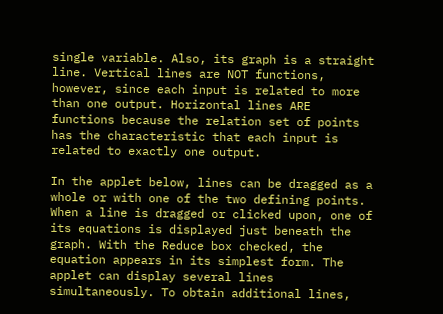single variable. Also, its graph is a straight line. Vertical lines are NOT functions, however, since each input is related to more than one output. Horizontal lines ARE functions because the relation set of points has the characteristic that each input is related to exactly one output.

In the applet below, lines can be dragged as a whole or with one of the two defining points. When a line is dragged or clicked upon, one of its equations is displayed just beneath the graph. With the Reduce box checked, the equation appears in its simplest form. The applet can display several lines simultaneously. To obtain additional lines,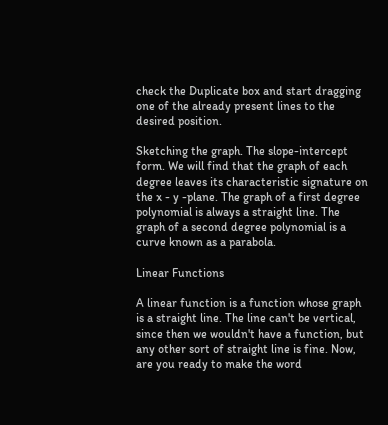check the Duplicate box and start dragging one of the already present lines to the desired position.

Sketching the graph. The slope-intercept form. We will find that the graph of each degree leaves its characteristic signature on the x - y -plane. The graph of a first degree polynomial is always a straight line. The graph of a second degree polynomial is a curve known as a parabola.

Linear Functions

A linear function is a function whose graph is a straight line. The line can't be vertical, since then we wouldn't have a function, but any other sort of straight line is fine. Now, are you ready to make the word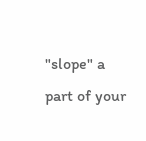"slope" a part of your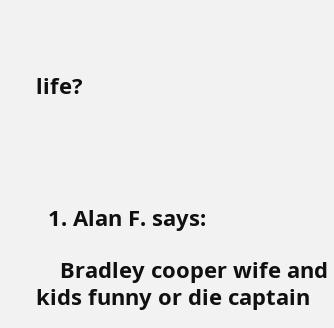life?




  1. Alan F. says:

    Bradley cooper wife and kids funny or die captain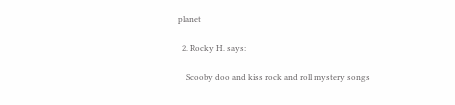planet

  2. Rocky H. says:

    Scooby doo and kiss rock and roll mystery songs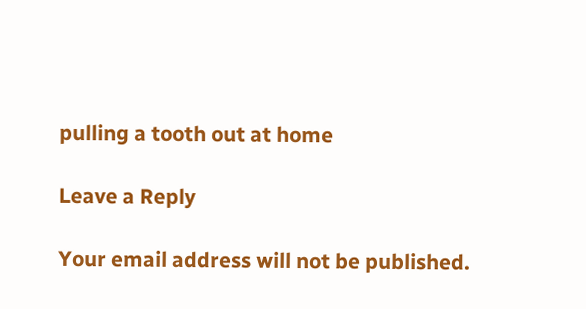pulling a tooth out at home

Leave a Reply

Your email address will not be published.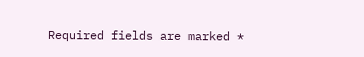Required fields are marked *